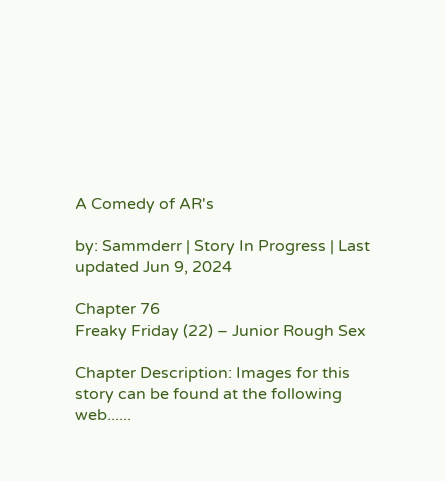A Comedy of AR's

by: Sammderr | Story In Progress | Last updated Jun 9, 2024

Chapter 76
Freaky Friday (22) – Junior Rough Sex

Chapter Description: Images for this story can be found at the following web......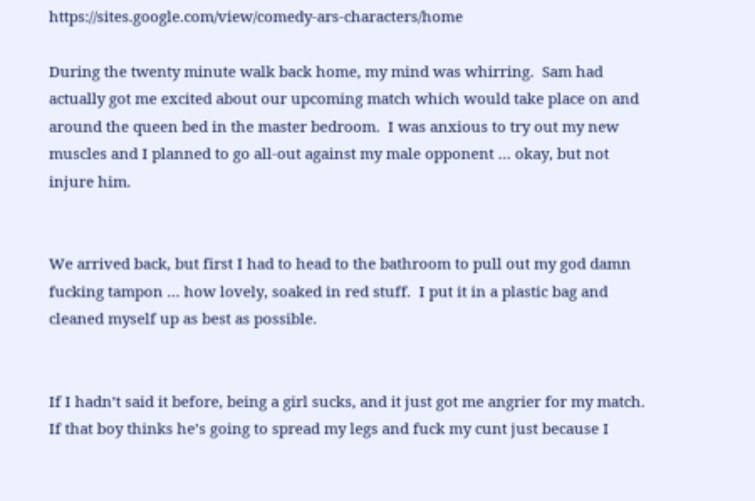https://sites.google.com/view/comedy-ars-characters/home

During the twenty minute walk back home, my mind was whirring.  Sam had actually got me excited about our upcoming match which would take place on and around the queen bed in the master bedroom.  I was anxious to try out my new muscles and I planned to go all-out against my male opponent … okay, but not injure him.


We arrived back, but first I had to head to the bathroom to pull out my god damn fucking tampon … how lovely, soaked in red stuff.  I put it in a plastic bag and cleaned myself up as best as possible.


If I hadn’t said it before, being a girl sucks, and it just got me angrier for my match.  If that boy thinks he’s going to spread my legs and fuck my cunt just because I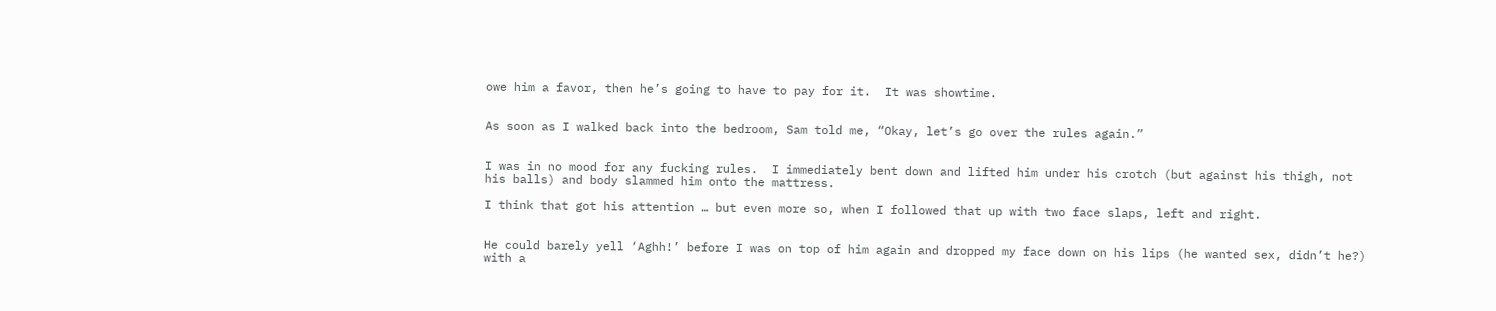owe him a favor, then he’s going to have to pay for it.  It was showtime.


As soon as I walked back into the bedroom, Sam told me, “Okay, let’s go over the rules again.”


I was in no mood for any fucking rules.  I immediately bent down and lifted him under his crotch (but against his thigh, not his balls) and body slammed him onto the mattress.

I think that got his attention … but even more so, when I followed that up with two face slaps, left and right.


He could barely yell ‘Aghh!’ before I was on top of him again and dropped my face down on his lips (he wanted sex, didn’t he?) with a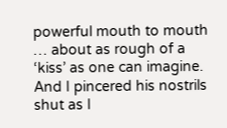powerful mouth to mouth … about as rough of a ‘kiss’ as one can imagine.  And I pincered his nostrils shut as I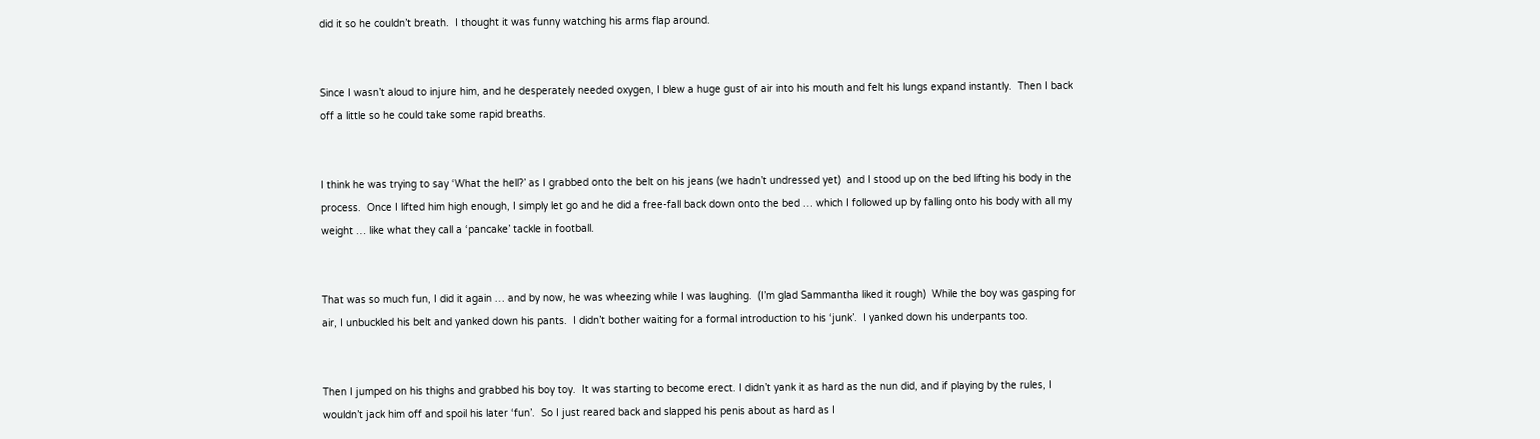did it so he couldn’t breath.  I thought it was funny watching his arms flap around.


Since I wasn’t aloud to injure him, and he desperately needed oxygen, I blew a huge gust of air into his mouth and felt his lungs expand instantly.  Then I back off a little so he could take some rapid breaths.


I think he was trying to say ‘What the hell?’ as I grabbed onto the belt on his jeans (we hadn’t undressed yet)  and I stood up on the bed lifting his body in the process.  Once I lifted him high enough, I simply let go and he did a free-fall back down onto the bed … which I followed up by falling onto his body with all my weight … like what they call a ‘pancake’ tackle in football.


That was so much fun, I did it again … and by now, he was wheezing while I was laughing.  (I’m glad Sammantha liked it rough)  While the boy was gasping for air, I unbuckled his belt and yanked down his pants.  I didn’t bother waiting for a formal introduction to his ‘junk’.  I yanked down his underpants too.


Then I jumped on his thighs and grabbed his boy toy.  It was starting to become erect. I didn’t yank it as hard as the nun did, and if playing by the rules, I wouldn’t jack him off and spoil his later ‘fun’.  So I just reared back and slapped his penis about as hard as I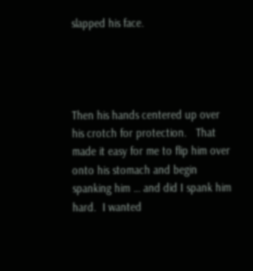slapped his face.




Then his hands centered up over his crotch for protection.   That made it easy for me to flip him over onto his stomach and begin spanking him … and did I spank him hard.  I wanted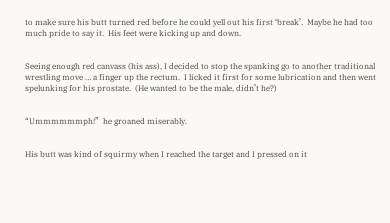to make sure his butt turned red before he could yell out his first ‘break’.  Maybe he had too much pride to say it.  His feet were kicking up and down.


Seeing enough red canvass (his ass), I decided to stop the spanking go to another traditional wrestling move … a finger up the rectum.  I licked it first for some lubrication and then went spelunking for his prostate.  (He wanted to be the male, didn’t he?)


“Ummmmmmph!”  he groaned miserably.


His butt was kind of squirmy when I reached the target and I pressed on it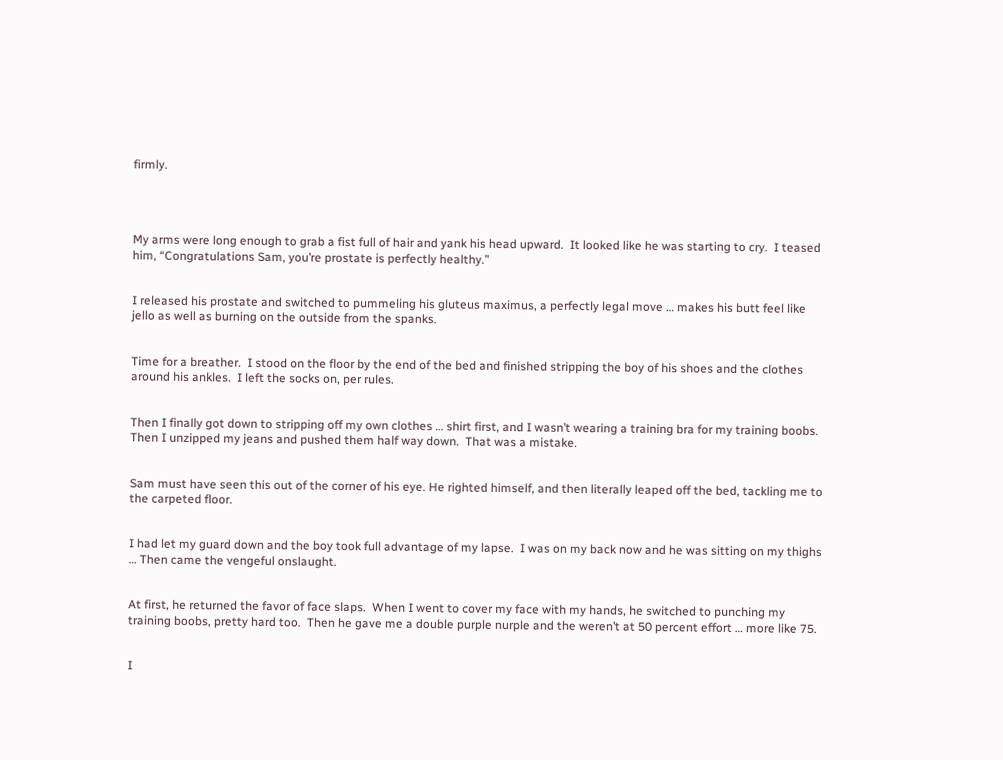firmly.




My arms were long enough to grab a fist full of hair and yank his head upward.  It looked like he was starting to cry.  I teased him, “Congratulations Sam, you’re prostate is perfectly healthy.”


I released his prostate and switched to pummeling his gluteus maximus, a perfectly legal move … makes his butt feel like jello as well as burning on the outside from the spanks.


Time for a breather.  I stood on the floor by the end of the bed and finished stripping the boy of his shoes and the clothes around his ankles.  I left the socks on, per rules.


Then I finally got down to stripping off my own clothes … shirt first, and I wasn’t wearing a training bra for my training boobs.  Then I unzipped my jeans and pushed them half way down.  That was a mistake.


Sam must have seen this out of the corner of his eye. He righted himself, and then literally leaped off the bed, tackling me to the carpeted floor.


I had let my guard down and the boy took full advantage of my lapse.  I was on my back now and he was sitting on my thighs … Then came the vengeful onslaught.


At first, he returned the favor of face slaps.  When I went to cover my face with my hands, he switched to punching my training boobs, pretty hard too.  Then he gave me a double purple nurple and the weren’t at 50 percent effort … more like 75.


I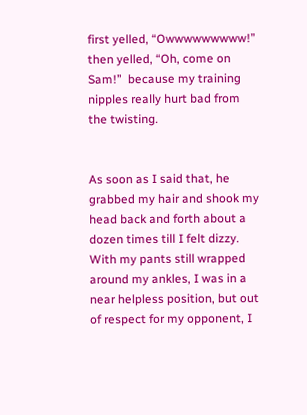first yelled, “Owwwwwwwww!”  then yelled, “Oh, come on Sam!”  because my training nipples really hurt bad from the twisting.


As soon as I said that, he grabbed my hair and shook my head back and forth about a dozen times till I felt dizzy.  With my pants still wrapped around my ankles, I was in a near helpless position, but out of respect for my opponent, I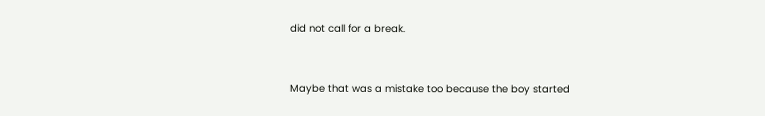did not call for a break.


Maybe that was a mistake too because the boy started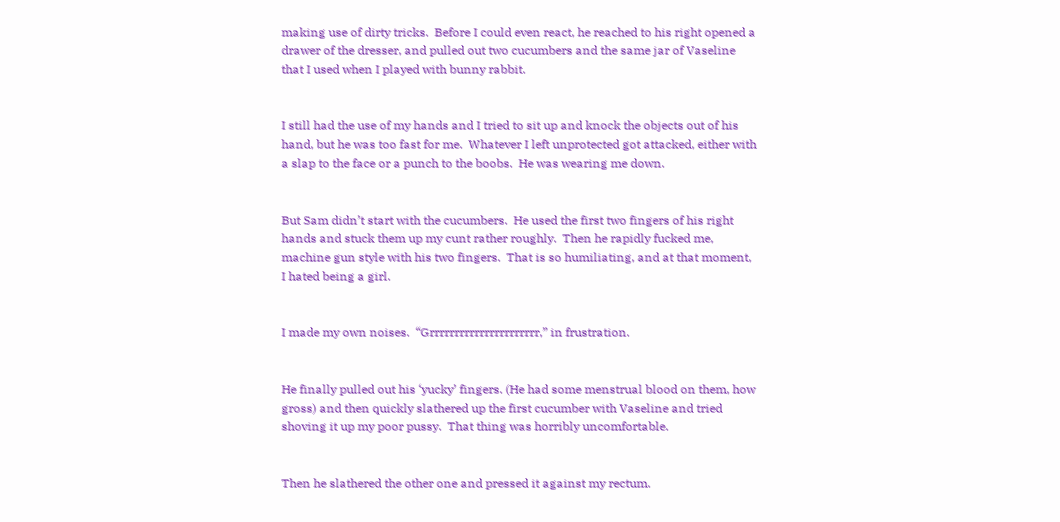making use of dirty tricks.  Before I could even react, he reached to his right opened a drawer of the dresser, and pulled out two cucumbers and the same jar of Vaseline that I used when I played with bunny rabbit.


I still had the use of my hands and I tried to sit up and knock the objects out of his hand, but he was too fast for me.  Whatever I left unprotected got attacked, either with a slap to the face or a punch to the boobs.  He was wearing me down.


But Sam didn’t start with the cucumbers.  He used the first two fingers of his right hands and stuck them up my cunt rather roughly.  Then he rapidly fucked me, machine gun style with his two fingers.  That is so humiliating, and at that moment, I hated being a girl.


I made my own noises.  “Grrrrrrrrrrrrrrrrrrrrrr,” in frustration.


He finally pulled out his ‘yucky’ fingers. (He had some menstrual blood on them, how gross) and then quickly slathered up the first cucumber with Vaseline and tried shoving it up my poor pussy.  That thing was horribly uncomfortable.


Then he slathered the other one and pressed it against my rectum.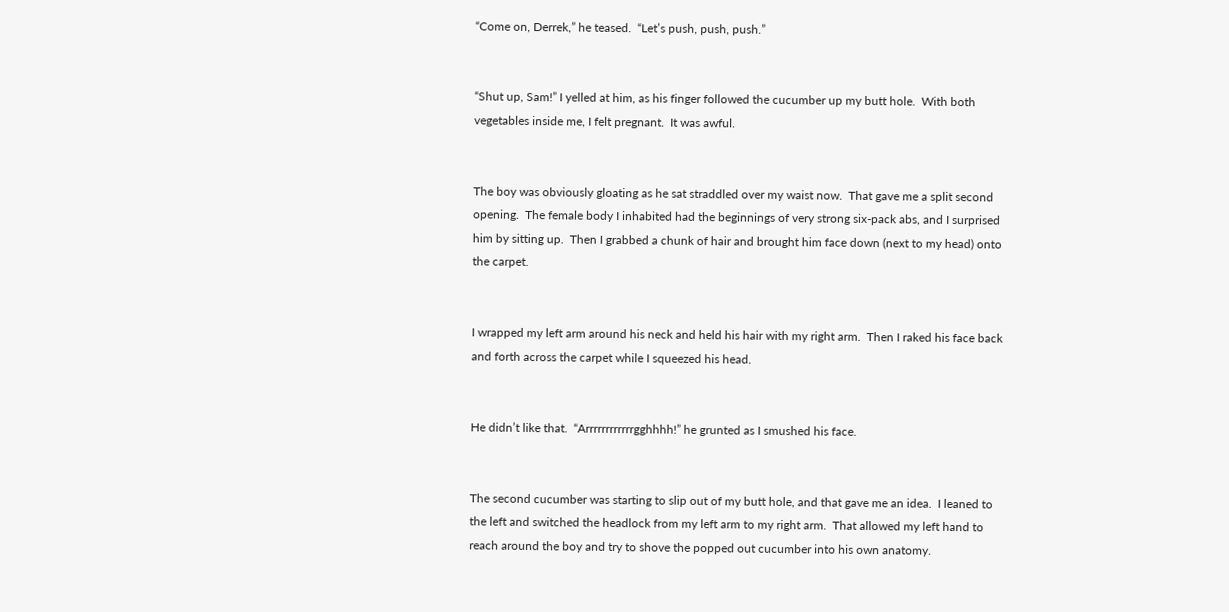“Come on, Derrek,” he teased.  “Let’s push, push, push.”


“Shut up, Sam!” I yelled at him, as his finger followed the cucumber up my butt hole.  With both vegetables inside me, I felt pregnant.  It was awful.


The boy was obviously gloating as he sat straddled over my waist now.  That gave me a split second opening.  The female body I inhabited had the beginnings of very strong six-pack abs, and I surprised him by sitting up.  Then I grabbed a chunk of hair and brought him face down (next to my head) onto the carpet.


I wrapped my left arm around his neck and held his hair with my right arm.  Then I raked his face back and forth across the carpet while I squeezed his head.


He didn’t like that.  “Arrrrrrrrrrrrgghhhh!” he grunted as I smushed his face.


The second cucumber was starting to slip out of my butt hole, and that gave me an idea.  I leaned to the left and switched the headlock from my left arm to my right arm.  That allowed my left hand to reach around the boy and try to shove the popped out cucumber into his own anatomy.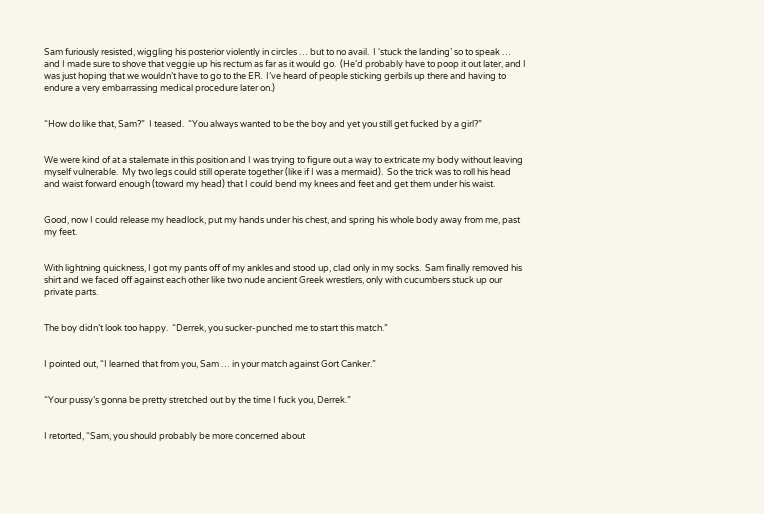Sam furiously resisted, wiggling his posterior violently in circles … but to no avail.  I ‘stuck the landing’ so to speak … and I made sure to shove that veggie up his rectum as far as it would go.  (He’d probably have to poop it out later, and I was just hoping that we wouldn’t have to go to the ER.  I’ve heard of people sticking gerbils up there and having to endure a very embarrassing medical procedure later on.)


“How do like that, Sam?”  I teased.  “You always wanted to be the boy and yet you still get fucked by a girl?”


We were kind of at a stalemate in this position and I was trying to figure out a way to extricate my body without leaving myself vulnerable.  My two legs could still operate together (like if I was a mermaid).  So the trick was to roll his head and waist forward enough (toward my head) that I could bend my knees and feet and get them under his waist.


Good, now I could release my headlock, put my hands under his chest, and spring his whole body away from me, past my feet.


With lightning quickness, I got my pants off of my ankles and stood up, clad only in my socks.  Sam finally removed his shirt and we faced off against each other like two nude ancient Greek wrestlers, only with cucumbers stuck up our private parts.


The boy didn’t look too happy.  “Derrek, you sucker-punched me to start this match.”


I pointed out, “I learned that from you, Sam … in your match against Gort Canker.”


“Your pussy’s gonna be pretty stretched out by the time I fuck you, Derrek.”


I retorted, “Sam, you should probably be more concerned about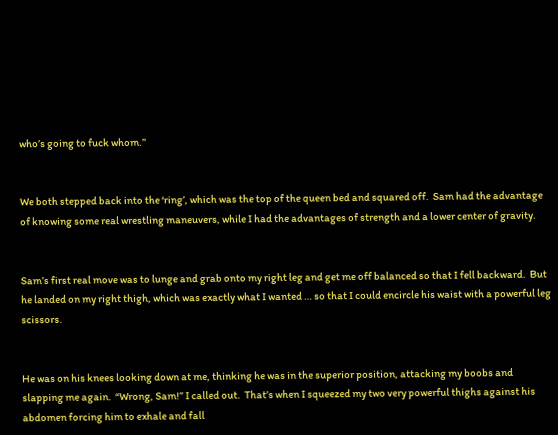who’s going to fuck whom.”


We both stepped back into the ‘ring’, which was the top of the queen bed and squared off.  Sam had the advantage of knowing some real wrestling maneuvers, while I had the advantages of strength and a lower center of gravity.


Sam’s first real move was to lunge and grab onto my right leg and get me off balanced so that I fell backward.  But he landed on my right thigh, which was exactly what I wanted … so that I could encircle his waist with a powerful leg scissors.


He was on his knees looking down at me, thinking he was in the superior position, attacking my boobs and slapping me again.  “Wrong, Sam!” I called out.  That’s when I squeezed my two very powerful thighs against his abdomen forcing him to exhale and fall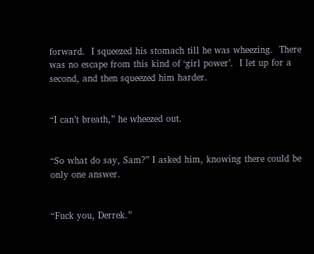forward.  I squeezed his stomach till he was wheezing.  There was no escape from this kind of ‘girl power’.  I let up for a second, and then squeezed him harder.


“I can’t breath,” he wheezed out.


“So what do say, Sam?” I asked him, knowing there could be only one answer.


“Fuck you, Derrek.”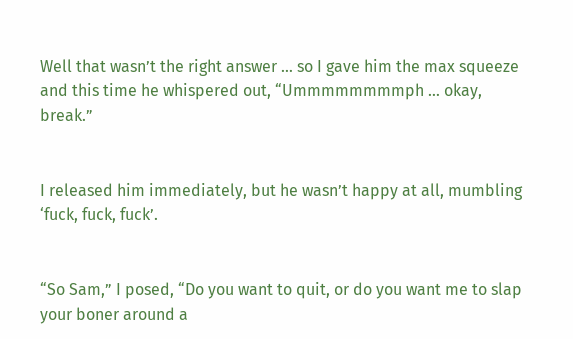Well that wasn’t the right answer … so I gave him the max squeeze and this time he whispered out, “Ummmmmmmmph … okay, break.”


I released him immediately, but he wasn’t happy at all, mumbling ‘fuck, fuck, fuck’.


“So Sam,” I posed, “Do you want to quit, or do you want me to slap your boner around a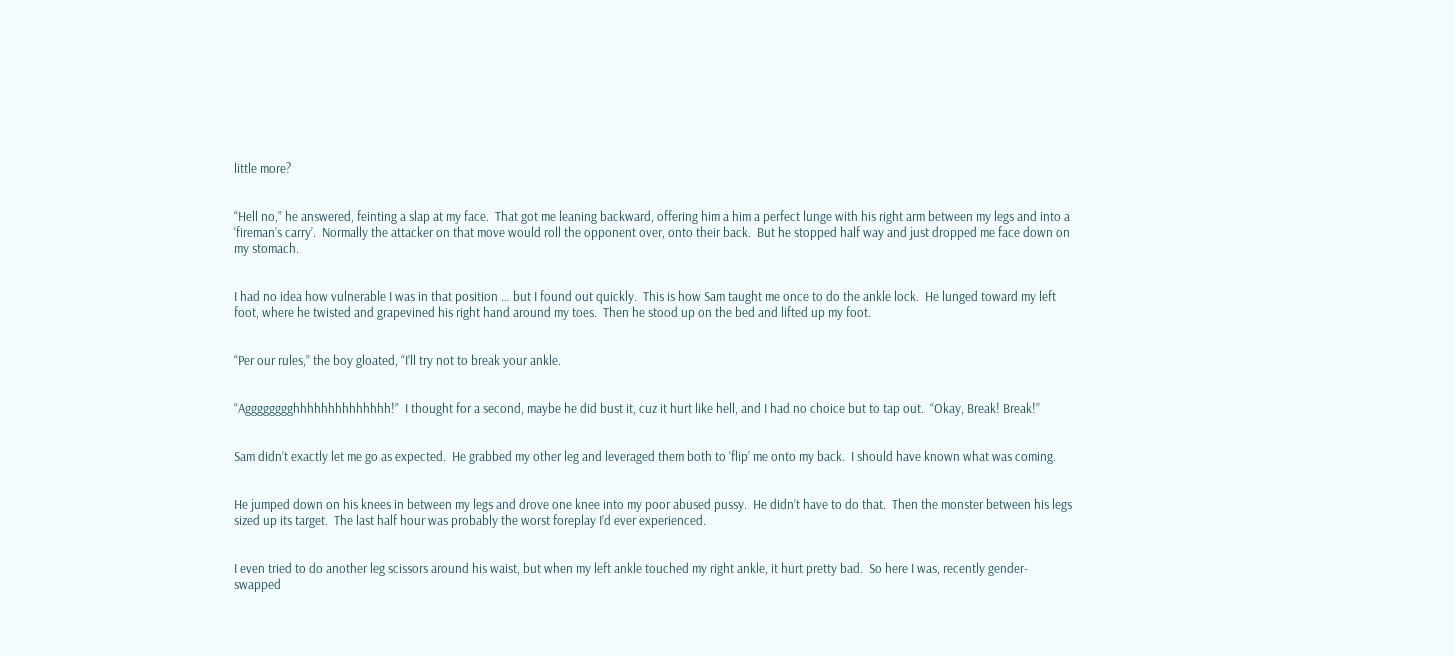little more?


“Hell no,” he answered, feinting a slap at my face.  That got me leaning backward, offering him a him a perfect lunge with his right arm between my legs and into a ‘fireman’s carry’.  Normally the attacker on that move would roll the opponent over, onto their back.  But he stopped half way and just dropped me face down on my stomach.


I had no idea how vulnerable I was in that position … but I found out quickly.  This is how Sam taught me once to do the ankle lock.  He lunged toward my left foot, where he twisted and grapevined his right hand around my toes.  Then he stood up on the bed and lifted up my foot.


“Per our rules,” the boy gloated, “I’ll try not to break your ankle.


“Agggggggghhhhhhhhhhhhhh!”  I thought for a second, maybe he did bust it, cuz it hurt like hell, and I had no choice but to tap out.  “Okay, Break! Break!”


Sam didn’t exactly let me go as expected.  He grabbed my other leg and leveraged them both to ‘flip’ me onto my back.  I should have known what was coming.


He jumped down on his knees in between my legs and drove one knee into my poor abused pussy.  He didn’t have to do that.  Then the monster between his legs sized up its target.  The last half hour was probably the worst foreplay I’d ever experienced.


I even tried to do another leg scissors around his waist, but when my left ankle touched my right ankle, it hurt pretty bad.  So here I was, recently gender-swapped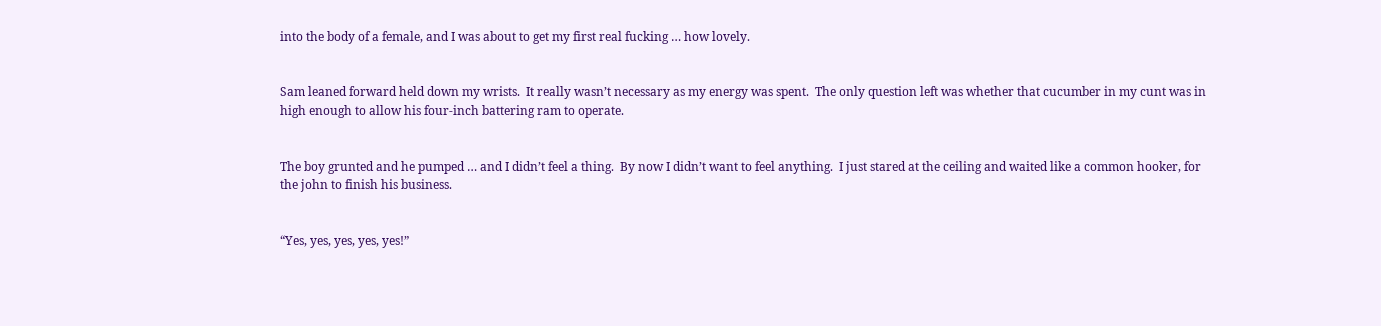into the body of a female, and I was about to get my first real fucking … how lovely.


Sam leaned forward held down my wrists.  It really wasn’t necessary as my energy was spent.  The only question left was whether that cucumber in my cunt was in high enough to allow his four-inch battering ram to operate.


The boy grunted and he pumped … and I didn’t feel a thing.  By now I didn’t want to feel anything.  I just stared at the ceiling and waited like a common hooker, for the john to finish his business.


“Yes, yes, yes, yes, yes!”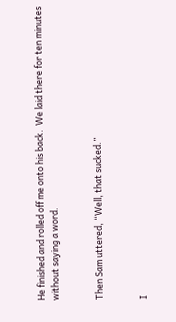He finished and rolled off me onto his back.  We laid there for ten minutes without saying a word.


Then Sam uttered, “Well, that sucked.”


I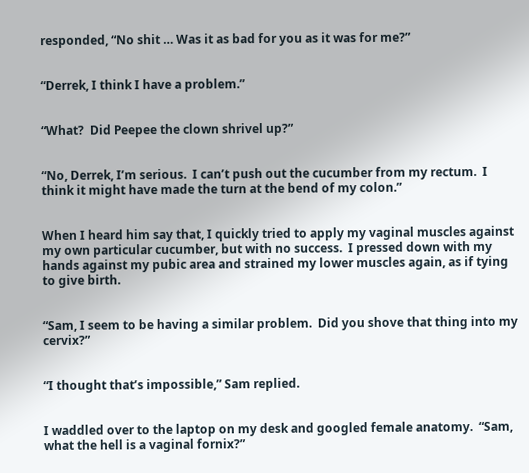responded, “No shit … Was it as bad for you as it was for me?”


“Derrek, I think I have a problem.”


“What?  Did Peepee the clown shrivel up?”


“No, Derrek, I’m serious.  I can’t push out the cucumber from my rectum.  I think it might have made the turn at the bend of my colon.”


When I heard him say that, I quickly tried to apply my vaginal muscles against my own particular cucumber, but with no success.  I pressed down with my hands against my pubic area and strained my lower muscles again, as if tying to give birth.


“Sam, I seem to be having a similar problem.  Did you shove that thing into my cervix?”


“I thought that’s impossible,” Sam replied.


I waddled over to the laptop on my desk and googled female anatomy.  “Sam, what the hell is a vaginal fornix?”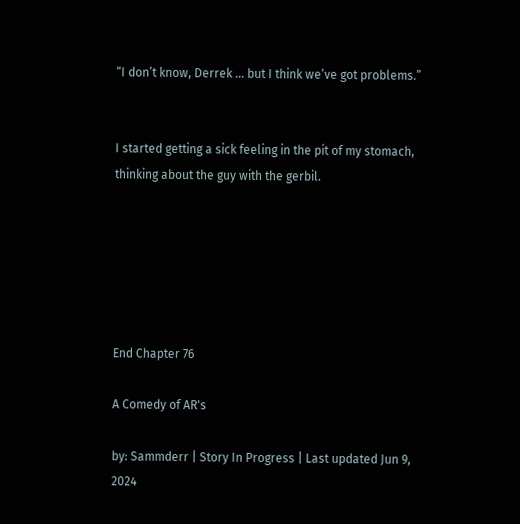“I don’t know, Derrek … but I think we’ve got problems.”


I started getting a sick feeling in the pit of my stomach, thinking about the guy with the gerbil.






End Chapter 76

A Comedy of AR's

by: Sammderr | Story In Progress | Last updated Jun 9, 2024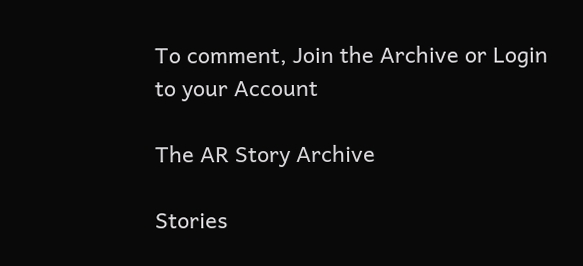To comment, Join the Archive or Login to your Account

The AR Story Archive

Stories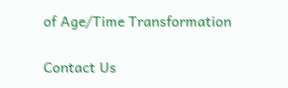of Age/Time Transformation

Contact Us